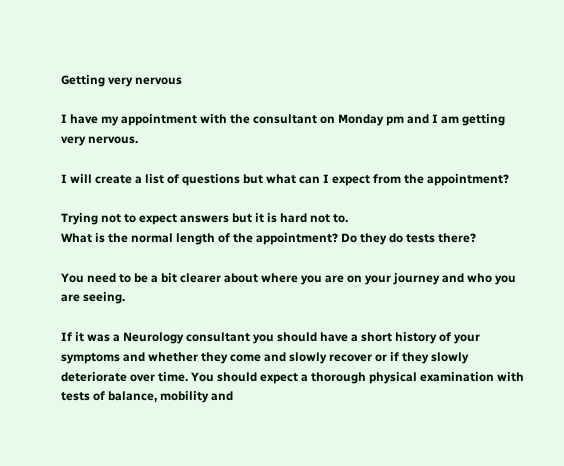Getting very nervous

I have my appointment with the consultant on Monday pm and I am getting very nervous.

I will create a list of questions but what can I expect from the appointment?

Trying not to expect answers but it is hard not to.
What is the normal length of the appointment? Do they do tests there?

You need to be a bit clearer about where you are on your journey and who you are seeing.

If it was a Neurology consultant you should have a short history of your symptoms and whether they come and slowly recover or if they slowly deteriorate over time. You should expect a thorough physical examination with tests of balance, mobility and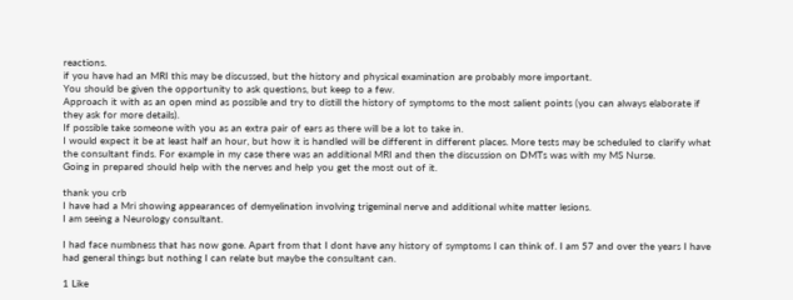reactions.
if you have had an MRI this may be discussed, but the history and physical examination are probably more important.
You should be given the opportunity to ask questions, but keep to a few.
Approach it with as an open mind as possible and try to distill the history of symptoms to the most salient points (you can always elaborate if they ask for more details).
If possible take someone with you as an extra pair of ears as there will be a lot to take in.
I would expect it be at least half an hour, but how it is handled will be different in different places. More tests may be scheduled to clarify what the consultant finds. For example in my case there was an additional MRI and then the discussion on DMTs was with my MS Nurse.
Going in prepared should help with the nerves and help you get the most out of it.

thank you crb
I have had a Mri showing appearances of demyelination involving trigeminal nerve and additional white matter lesions.
I am seeing a Neurology consultant.

I had face numbness that has now gone. Apart from that I dont have any history of symptoms I can think of. I am 57 and over the years I have had general things but nothing I can relate but maybe the consultant can.

1 Like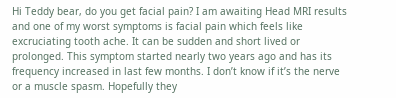Hi Teddy bear, do you get facial pain? I am awaiting Head MRI results and one of my worst symptoms is facial pain which feels like excruciating tooth ache. It can be sudden and short lived or prolonged. This symptom started nearly two years ago and has its frequency increased in last few months. I don’t know if it’s the nerve or a muscle spasm. Hopefully they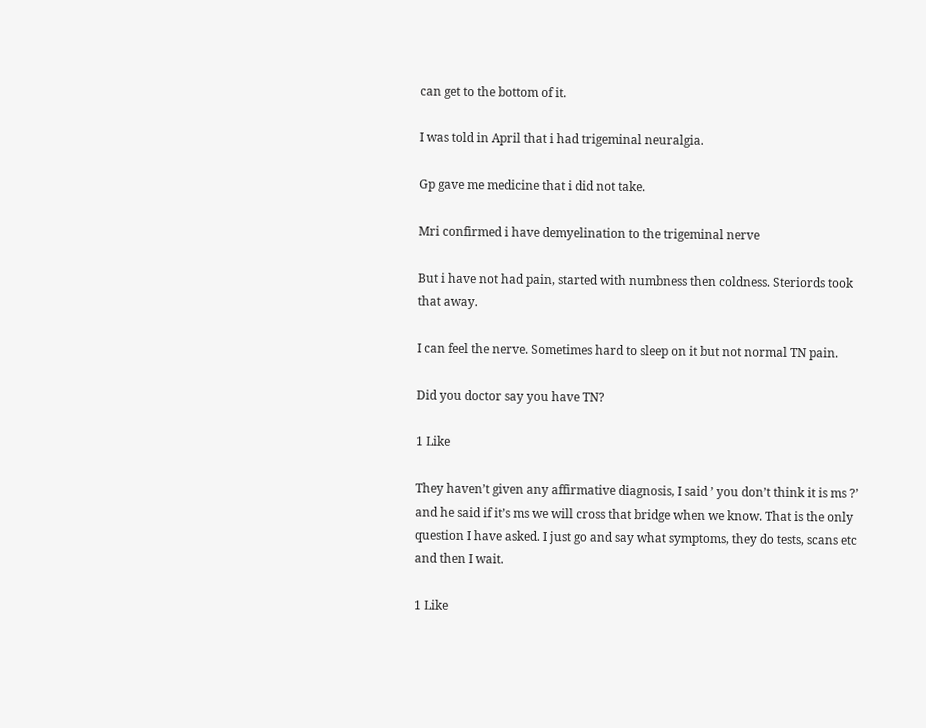can get to the bottom of it.

I was told in April that i had trigeminal neuralgia.

Gp gave me medicine that i did not take.

Mri confirmed i have demyelination to the trigeminal nerve

But i have not had pain, started with numbness then coldness. Steriords took that away.

I can feel the nerve. Sometimes hard to sleep on it but not normal TN pain.

Did you doctor say you have TN?

1 Like

They haven’t given any affirmative diagnosis, I said ’ you don’t think it is ms ?’ and he said if it’s ms we will cross that bridge when we know. That is the only question I have asked. I just go and say what symptoms, they do tests, scans etc and then I wait.

1 Like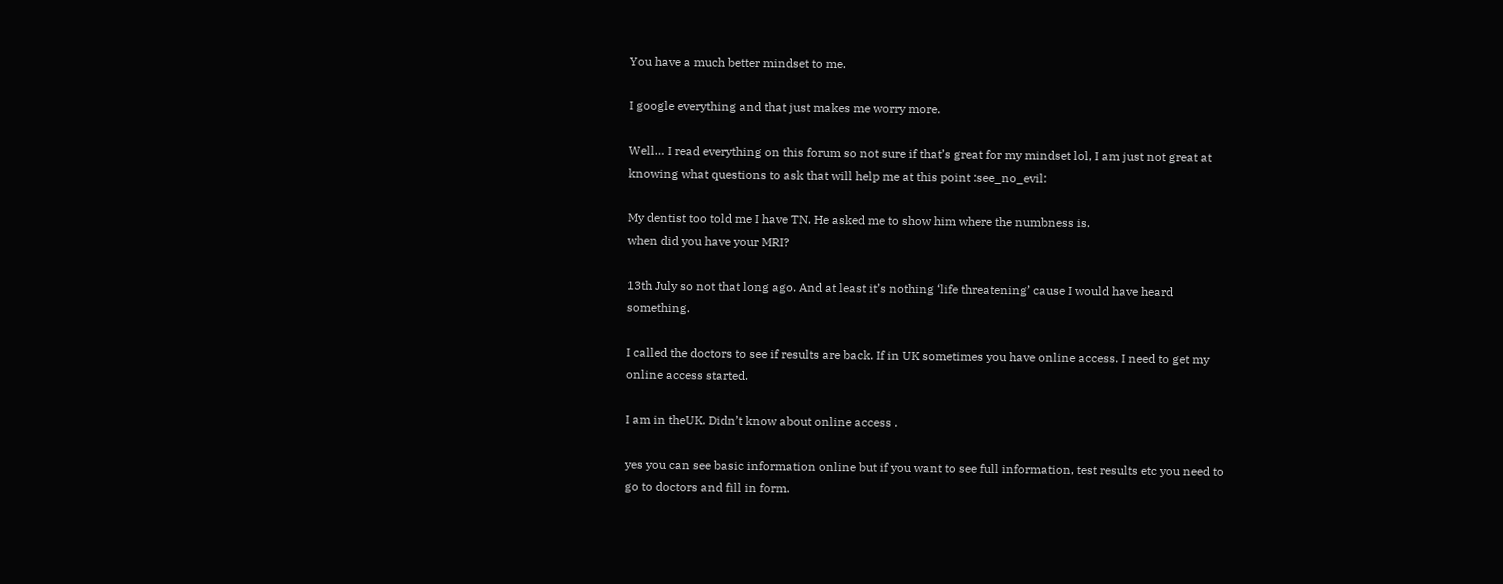You have a much better mindset to me.

I google everything and that just makes me worry more.

Well… I read everything on this forum so not sure if that’s great for my mindset lol, I am just not great at knowing what questions to ask that will help me at this point :see_no_evil:

My dentist too told me I have TN. He asked me to show him where the numbness is.
when did you have your MRI?

13th July so not that long ago. And at least it’s nothing ‘life threatening’ cause I would have heard something.

I called the doctors to see if results are back. If in UK sometimes you have online access. I need to get my online access started.

I am in theUK. Didn’t know about online access .

yes you can see basic information online but if you want to see full information, test results etc you need to go to doctors and fill in form.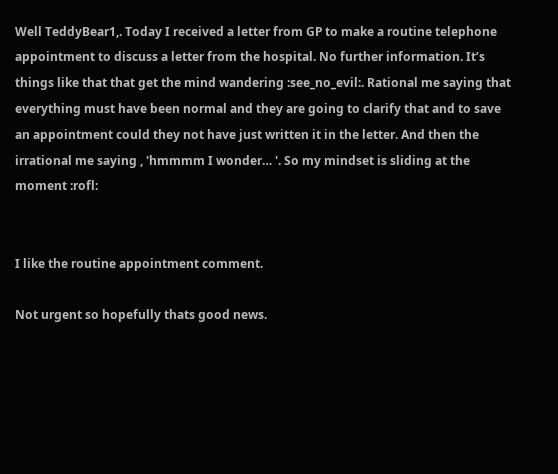Well TeddyBear1,. Today I received a letter from GP to make a routine telephone appointment to discuss a letter from the hospital. No further information. It’s things like that that get the mind wandering :see_no_evil:. Rational me saying that everything must have been normal and they are going to clarify that and to save an appointment could they not have just written it in the letter. And then the irrational me saying , 'hmmmm I wonder… '. So my mindset is sliding at the moment :rofl:


I like the routine appointment comment.

Not urgent so hopefully thats good news.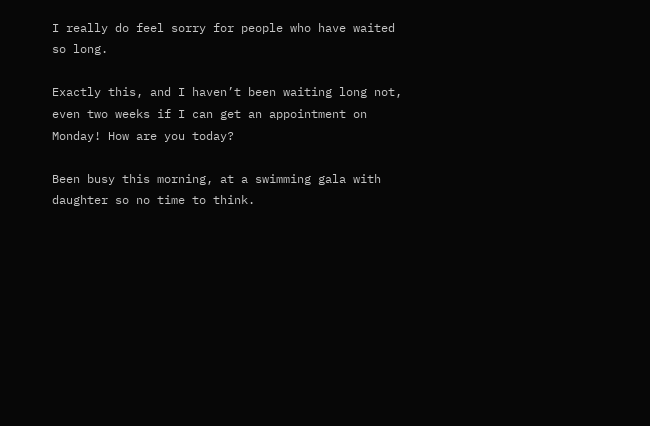I really do feel sorry for people who have waited so long.

Exactly this, and I haven’t been waiting long not, even two weeks if I can get an appointment on Monday! How are you today?

Been busy this morning, at a swimming gala with daughter so no time to think.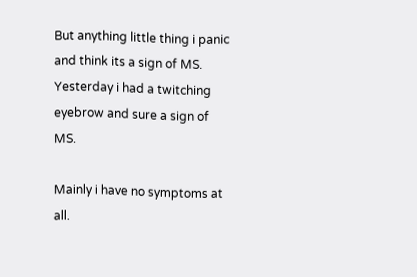But anything little thing i panic and think its a sign of MS. Yesterday i had a twitching eyebrow and sure a sign of MS.

Mainly i have no symptoms at all.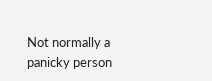Not normally a panicky person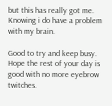but this has really got me. Knowing i do have a problem with my brain.

Good to try and keep busy. Hope the rest of your day is good with no more eyebrow twitches.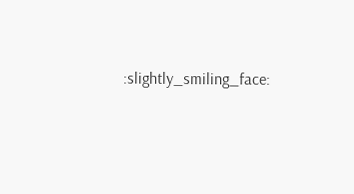:slightly_smiling_face: